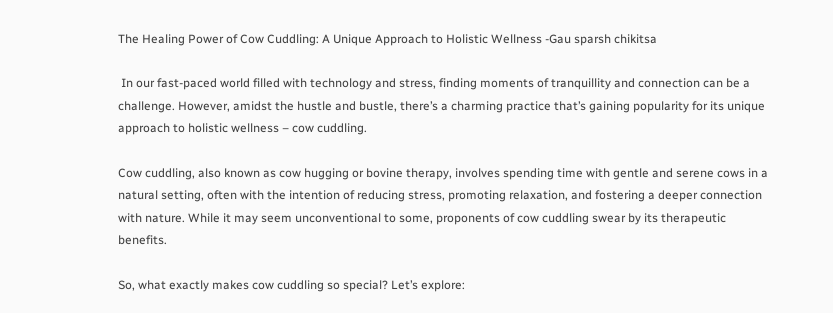The Healing Power of Cow Cuddling: A Unique Approach to Holistic Wellness -Gau sparsh chikitsa

 In our fast-paced world filled with technology and stress, finding moments of tranquillity and connection can be a challenge. However, amidst the hustle and bustle, there’s a charming practice that’s gaining popularity for its unique approach to holistic wellness – cow cuddling.

Cow cuddling, also known as cow hugging or bovine therapy, involves spending time with gentle and serene cows in a natural setting, often with the intention of reducing stress, promoting relaxation, and fostering a deeper connection with nature. While it may seem unconventional to some, proponents of cow cuddling swear by its therapeutic benefits.

So, what exactly makes cow cuddling so special? Let’s explore: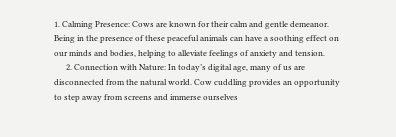1. Calming Presence: Cows are known for their calm and gentle demeanor. Being in the presence of these peaceful animals can have a soothing effect on our minds and bodies, helping to alleviate feelings of anxiety and tension.
      2. Connection with Nature: In today’s digital age, many of us are disconnected from the natural world. Cow cuddling provides an opportunity to step away from screens and immerse ourselves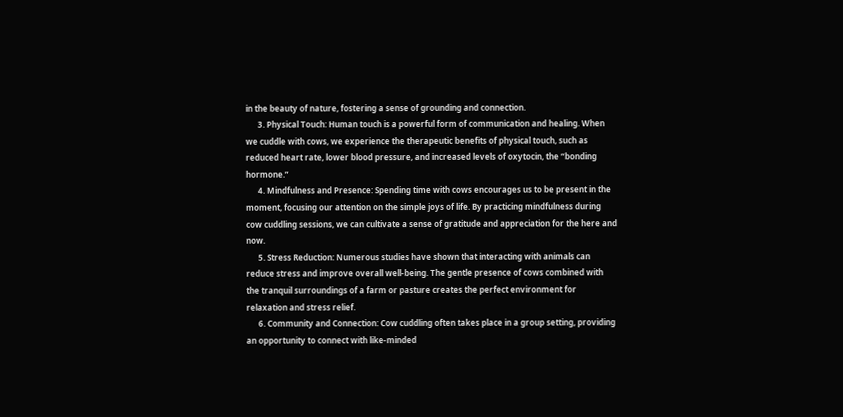in the beauty of nature, fostering a sense of grounding and connection.
      3. Physical Touch: Human touch is a powerful form of communication and healing. When we cuddle with cows, we experience the therapeutic benefits of physical touch, such as reduced heart rate, lower blood pressure, and increased levels of oxytocin, the “bonding hormone.”
      4. Mindfulness and Presence: Spending time with cows encourages us to be present in the moment, focusing our attention on the simple joys of life. By practicing mindfulness during cow cuddling sessions, we can cultivate a sense of gratitude and appreciation for the here and now.
      5. Stress Reduction: Numerous studies have shown that interacting with animals can reduce stress and improve overall well-being. The gentle presence of cows combined with the tranquil surroundings of a farm or pasture creates the perfect environment for relaxation and stress relief.
      6. Community and Connection: Cow cuddling often takes place in a group setting, providing an opportunity to connect with like-minded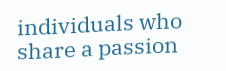individuals who share a passion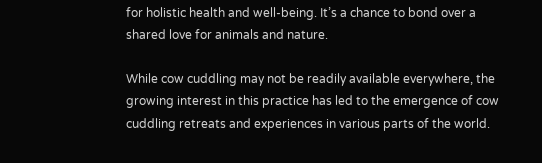for holistic health and well-being. It’s a chance to bond over a shared love for animals and nature.

While cow cuddling may not be readily available everywhere, the growing interest in this practice has led to the emergence of cow cuddling retreats and experiences in various parts of the world.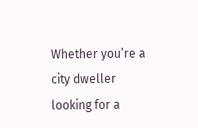Whether you’re a city dweller looking for a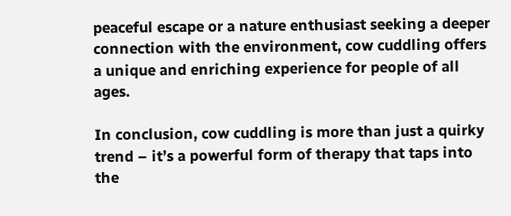peaceful escape or a nature enthusiast seeking a deeper connection with the environment, cow cuddling offers a unique and enriching experience for people of all ages.

In conclusion, cow cuddling is more than just a quirky trend – it’s a powerful form of therapy that taps into the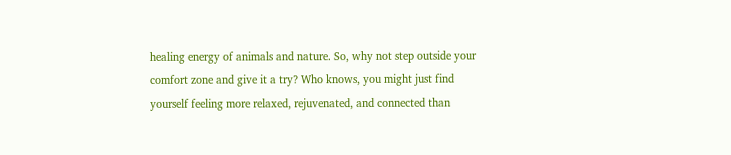healing energy of animals and nature. So, why not step outside your comfort zone and give it a try? Who knows, you might just find yourself feeling more relaxed, rejuvenated, and connected than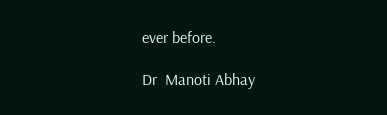ever before.

Dr  Manoti Abhay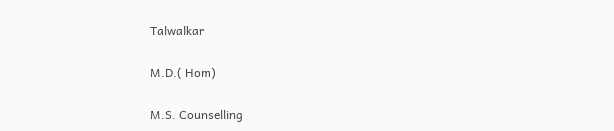Talwalkar

M.D.( Hom)

M.S. Counselling